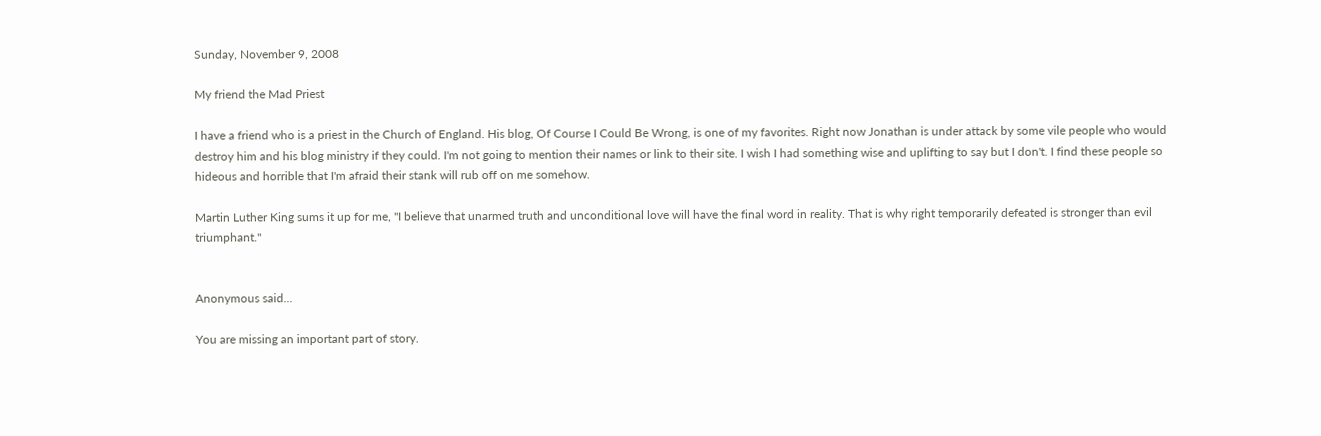Sunday, November 9, 2008

My friend the Mad Priest

I have a friend who is a priest in the Church of England. His blog, Of Course I Could Be Wrong, is one of my favorites. Right now Jonathan is under attack by some vile people who would destroy him and his blog ministry if they could. I'm not going to mention their names or link to their site. I wish I had something wise and uplifting to say but I don't. I find these people so hideous and horrible that I'm afraid their stank will rub off on me somehow.

Martin Luther King sums it up for me, "I believe that unarmed truth and unconditional love will have the final word in reality. That is why right temporarily defeated is stronger than evil triumphant."


Anonymous said...

You are missing an important part of story.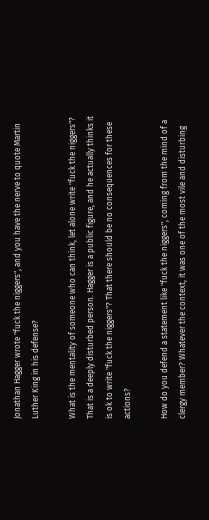Jonathan Hagger wrote "fuck the niggers", and you have the nerve to quote Martin Luther King in his defense?

What is the mentality of someone who can think, let alone write "fuck the niggers"? That is a deeply disturbed person. Hagger is a public figure, and he actually thinks it is ok to write "fuck the niggers"? That there should be no consequences for these actions?

How do you defend a statement like "fuck the niggers", coming from the mind of a clergy member? Whatever the context, it was one of the most vile and disturbing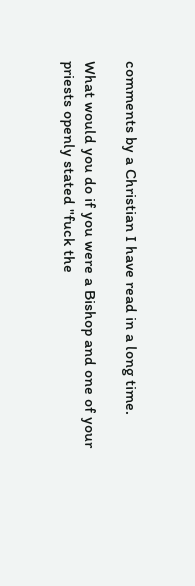comments by a Christian I have read in a long time.

What would you do if you were a Bishop and one of your priests openly stated "fuck the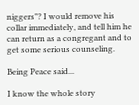niggers"? I would remove his collar immediately, and tell him he can return as a congregant and to get some serious counseling.

Being Peace said...

I know the whole story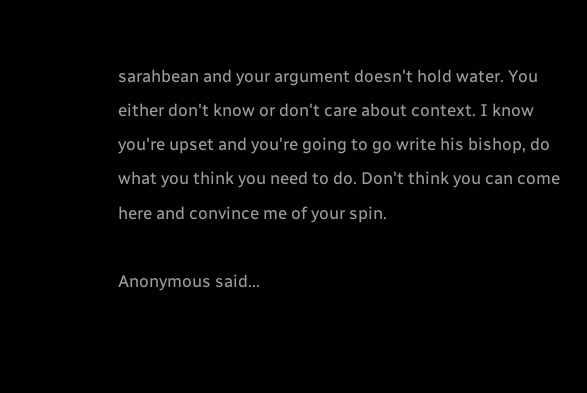sarahbean and your argument doesn't hold water. You either don't know or don't care about context. I know you're upset and you're going to go write his bishop, do what you think you need to do. Don't think you can come here and convince me of your spin.

Anonymous said...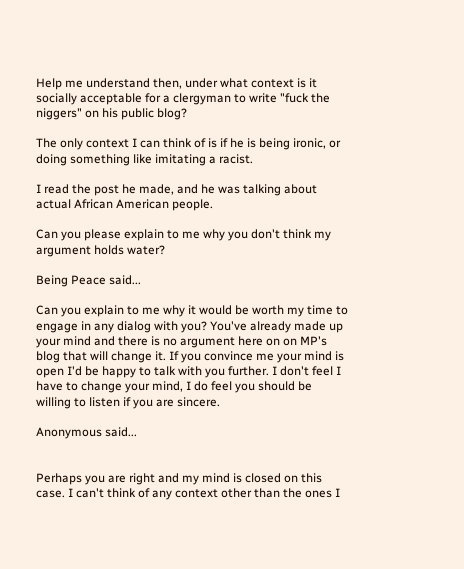Help me understand then, under what context is it socially acceptable for a clergyman to write "fuck the niggers" on his public blog?

The only context I can think of is if he is being ironic, or doing something like imitating a racist.

I read the post he made, and he was talking about actual African American people.

Can you please explain to me why you don't think my argument holds water?

Being Peace said...

Can you explain to me why it would be worth my time to engage in any dialog with you? You've already made up your mind and there is no argument here on on MP's blog that will change it. If you convince me your mind is open I'd be happy to talk with you further. I don't feel I have to change your mind, I do feel you should be willing to listen if you are sincere.

Anonymous said...


Perhaps you are right and my mind is closed on this case. I can't think of any context other than the ones I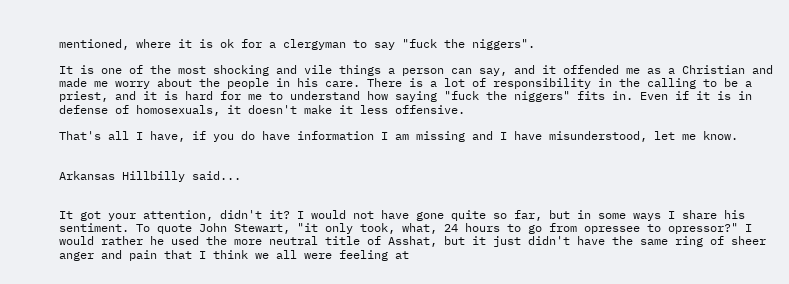mentioned, where it is ok for a clergyman to say "fuck the niggers".

It is one of the most shocking and vile things a person can say, and it offended me as a Christian and made me worry about the people in his care. There is a lot of responsibility in the calling to be a priest, and it is hard for me to understand how saying "fuck the niggers" fits in. Even if it is in defense of homosexuals, it doesn't make it less offensive.

That's all I have, if you do have information I am missing and I have misunderstood, let me know.


Arkansas Hillbilly said...


It got your attention, didn't it? I would not have gone quite so far, but in some ways I share his sentiment. To quote John Stewart, "it only took, what, 24 hours to go from opressee to opressor?" I would rather he used the more neutral title of Asshat, but it just didn't have the same ring of sheer anger and pain that I think we all were feeling at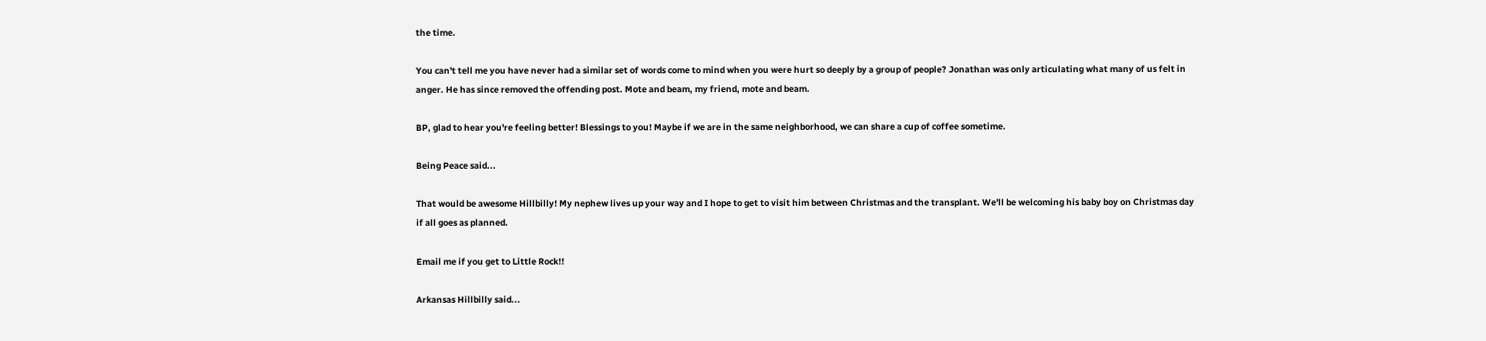the time.

You can't tell me you have never had a similar set of words come to mind when you were hurt so deeply by a group of people? Jonathan was only articulating what many of us felt in anger. He has since removed the offending post. Mote and beam, my friend, mote and beam.

BP, glad to hear you're feeling better! Blessings to you! Maybe if we are in the same neighborhood, we can share a cup of coffee sometime.

Being Peace said...

That would be awesome Hillbilly! My nephew lives up your way and I hope to get to visit him between Christmas and the transplant. We'll be welcoming his baby boy on Christmas day if all goes as planned.

Email me if you get to Little Rock!!

Arkansas Hillbilly said...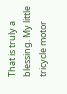That is truly a blessing. My little tricycle motor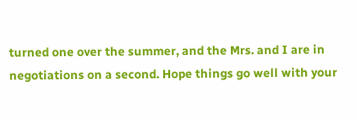turned one over the summer, and the Mrs. and I are in negotiations on a second. Hope things go well with your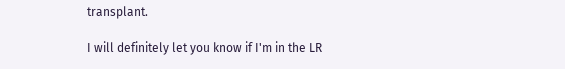transplant.

I will definitely let you know if I'm in the LR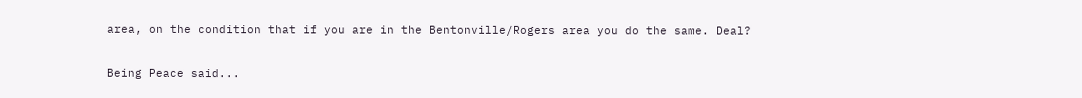area, on the condition that if you are in the Bentonville/Rogers area you do the same. Deal?

Being Peace said...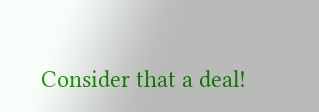Consider that a deal!